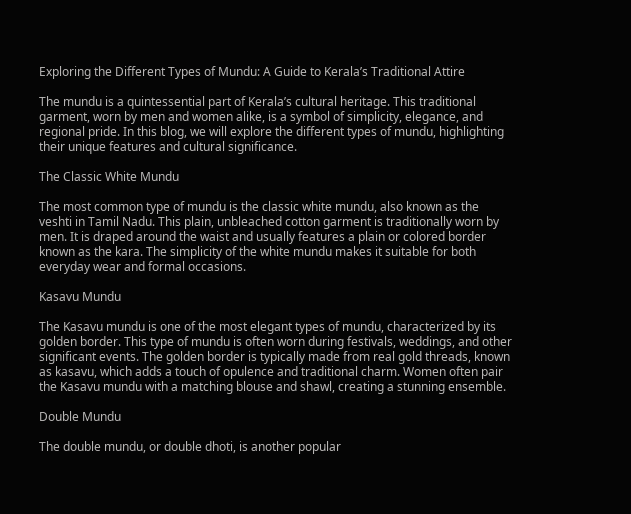Exploring the Different Types of Mundu: A Guide to Kerala’s Traditional Attire

The mundu is a quintessential part of Kerala’s cultural heritage. This traditional garment, worn by men and women alike, is a symbol of simplicity, elegance, and regional pride. In this blog, we will explore the different types of mundu, highlighting their unique features and cultural significance.

The Classic White Mundu

The most common type of mundu is the classic white mundu, also known as the veshti in Tamil Nadu. This plain, unbleached cotton garment is traditionally worn by men. It is draped around the waist and usually features a plain or colored border known as the kara. The simplicity of the white mundu makes it suitable for both everyday wear and formal occasions.

Kasavu Mundu

The Kasavu mundu is one of the most elegant types of mundu, characterized by its golden border. This type of mundu is often worn during festivals, weddings, and other significant events. The golden border is typically made from real gold threads, known as kasavu, which adds a touch of opulence and traditional charm. Women often pair the Kasavu mundu with a matching blouse and shawl, creating a stunning ensemble.

Double Mundu

The double mundu, or double dhoti, is another popular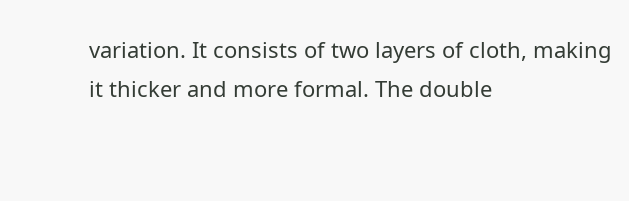variation. It consists of two layers of cloth, making it thicker and more formal. The double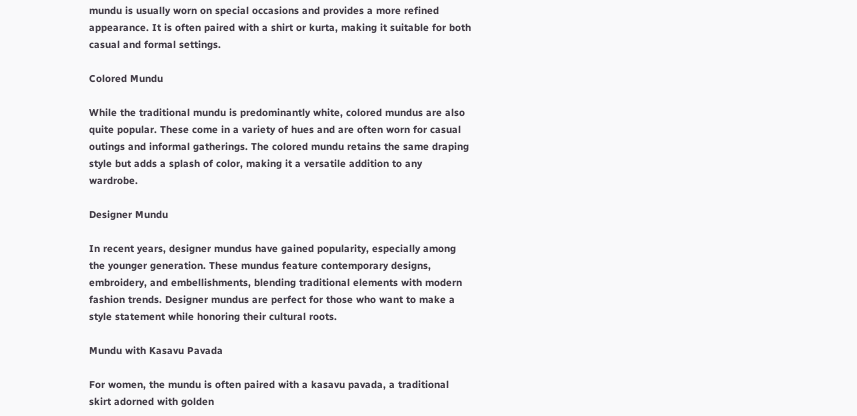mundu is usually worn on special occasions and provides a more refined appearance. It is often paired with a shirt or kurta, making it suitable for both casual and formal settings.

Colored Mundu

While the traditional mundu is predominantly white, colored mundus are also quite popular. These come in a variety of hues and are often worn for casual outings and informal gatherings. The colored mundu retains the same draping style but adds a splash of color, making it a versatile addition to any wardrobe.

Designer Mundu

In recent years, designer mundus have gained popularity, especially among the younger generation. These mundus feature contemporary designs, embroidery, and embellishments, blending traditional elements with modern fashion trends. Designer mundus are perfect for those who want to make a style statement while honoring their cultural roots.

Mundu with Kasavu Pavada

For women, the mundu is often paired with a kasavu pavada, a traditional skirt adorned with golden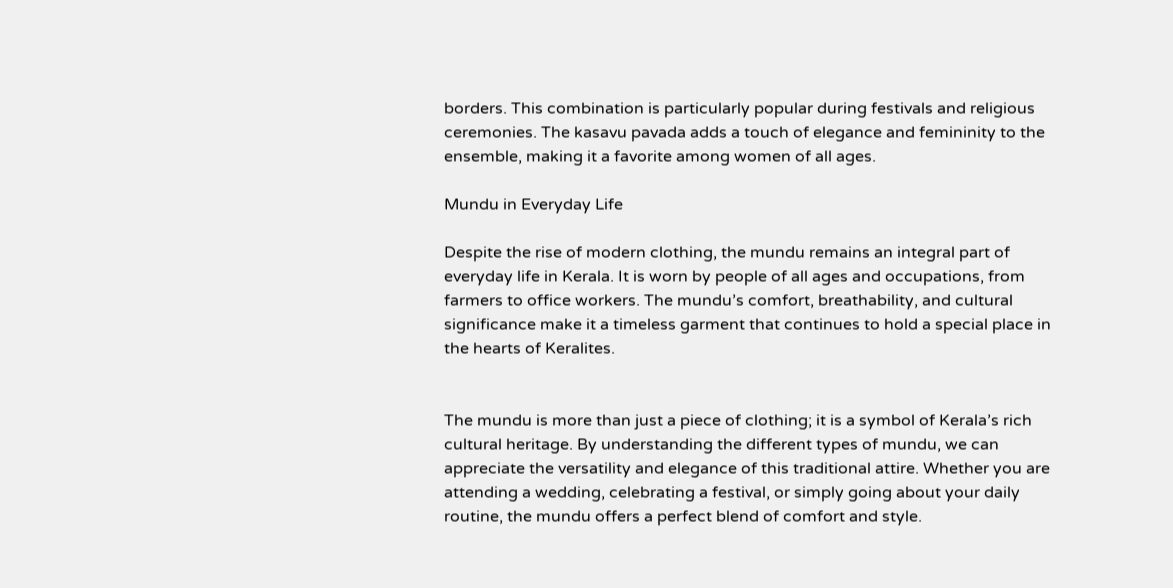borders. This combination is particularly popular during festivals and religious ceremonies. The kasavu pavada adds a touch of elegance and femininity to the ensemble, making it a favorite among women of all ages.

Mundu in Everyday Life

Despite the rise of modern clothing, the mundu remains an integral part of everyday life in Kerala. It is worn by people of all ages and occupations, from farmers to office workers. The mundu’s comfort, breathability, and cultural significance make it a timeless garment that continues to hold a special place in the hearts of Keralites.


The mundu is more than just a piece of clothing; it is a symbol of Kerala’s rich cultural heritage. By understanding the different types of mundu, we can appreciate the versatility and elegance of this traditional attire. Whether you are attending a wedding, celebrating a festival, or simply going about your daily routine, the mundu offers a perfect blend of comfort and style.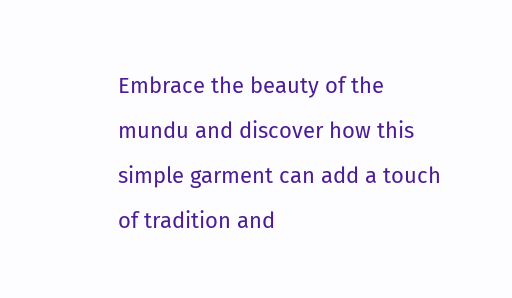Embrace the beauty of the mundu and discover how this simple garment can add a touch of tradition and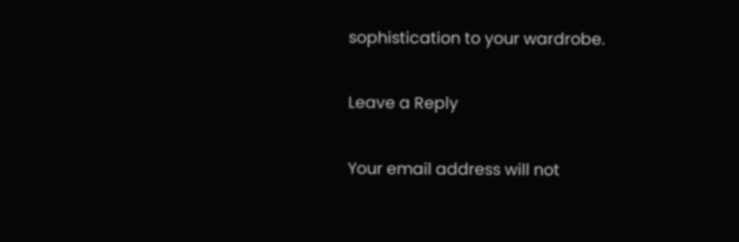sophistication to your wardrobe.

Leave a Reply

Your email address will not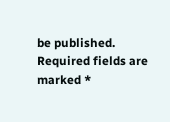be published. Required fields are marked *